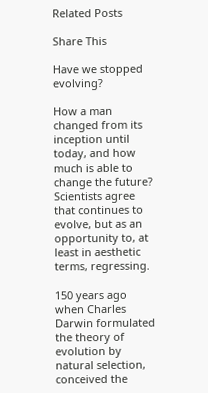Related Posts

Share This

Have we stopped evolving?

How a man changed from its inception until today, and how much is able to change the future? Scientists agree that continues to evolve, but as an opportunity to, at least in aesthetic terms, regressing.

150 years ago when Charles Darwin formulated the theory of evolution by natural selection, conceived the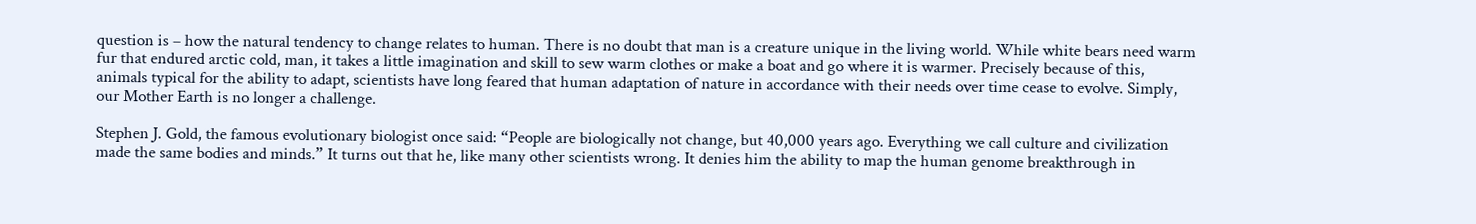question is – how the natural tendency to change relates to human. There is no doubt that man is a creature unique in the living world. While white bears need warm fur that endured arctic cold, man, it takes a little imagination and skill to sew warm clothes or make a boat and go where it is warmer. Precisely because of this, animals typical for the ability to adapt, scientists have long feared that human adaptation of nature in accordance with their needs over time cease to evolve. Simply, our Mother Earth is no longer a challenge.

Stephen J. Gold, the famous evolutionary biologist once said: “People are biologically not change, but 40,000 years ago. Everything we call culture and civilization made the same bodies and minds.” It turns out that he, like many other scientists wrong. It denies him the ability to map the human genome breakthrough in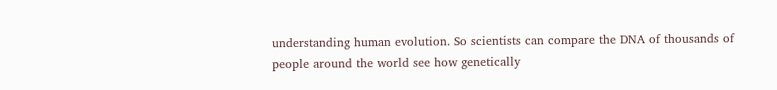understanding human evolution. So scientists can compare the DNA of thousands of people around the world see how genetically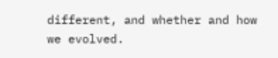different, and whether and how we evolved.